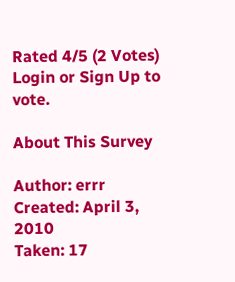Rated 4/5 (2 Votes)
Login or Sign Up to vote.

About This Survey

Author: errr
Created: April 3, 2010
Taken: 17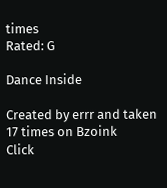times
Rated: G

Dance Inside

Created by errr and taken 17 times on Bzoink
Click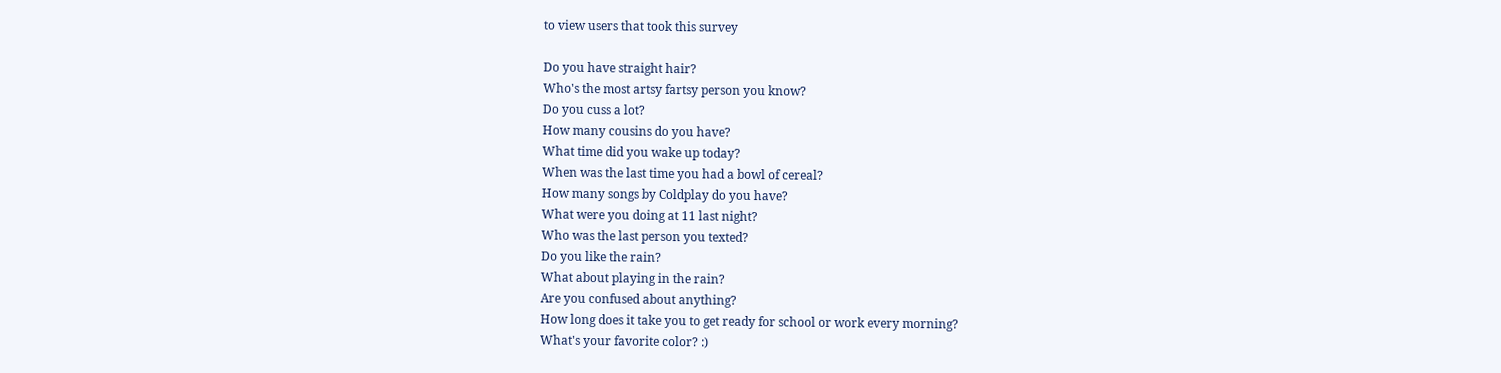to view users that took this survey

Do you have straight hair?
Who's the most artsy fartsy person you know?
Do you cuss a lot?
How many cousins do you have?
What time did you wake up today?
When was the last time you had a bowl of cereal?
How many songs by Coldplay do you have?
What were you doing at 11 last night?
Who was the last person you texted?
Do you like the rain?
What about playing in the rain?
Are you confused about anything?
How long does it take you to get ready for school or work every morning?
What's your favorite color? :)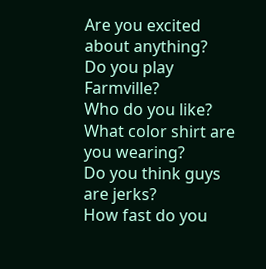Are you excited about anything?
Do you play Farmville?
Who do you like?
What color shirt are you wearing?
Do you think guys are jerks?
How fast do you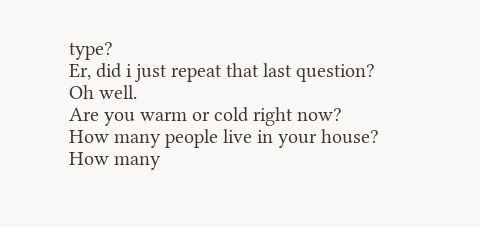type?
Er, did i just repeat that last question?
Oh well.
Are you warm or cold right now?
How many people live in your house?
How many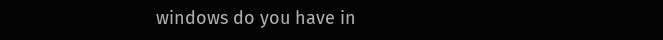windows do you have in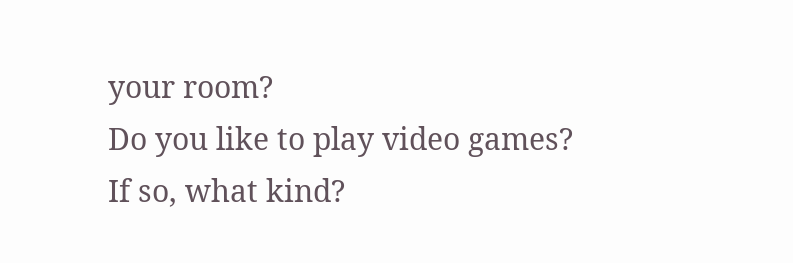your room?
Do you like to play video games?
If so, what kind?